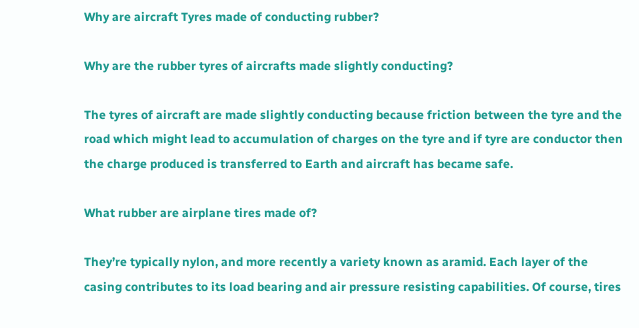Why are aircraft Tyres made of conducting rubber?

Why are the rubber tyres of aircrafts made slightly conducting?

The tyres of aircraft are made slightly conducting because friction between the tyre and the road which might lead to accumulation of charges on the tyre and if tyre are conductor then the charge produced is transferred to Earth and aircraft has became safe.

What rubber are airplane tires made of?

They’re typically nylon, and more recently a variety known as aramid. Each layer of the casing contributes to its load bearing and air pressure resisting capabilities. Of course, tires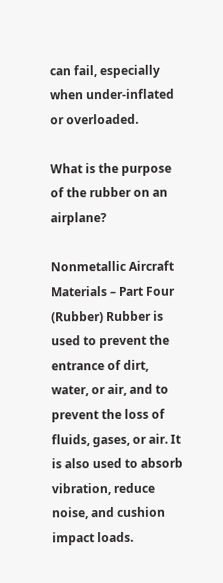can fail, especially when under-inflated or overloaded.

What is the purpose of the rubber on an airplane?

Nonmetallic Aircraft Materials – Part Four (Rubber) Rubber is used to prevent the entrance of dirt, water, or air, and to prevent the loss of fluids, gases, or air. It is also used to absorb vibration, reduce noise, and cushion impact loads.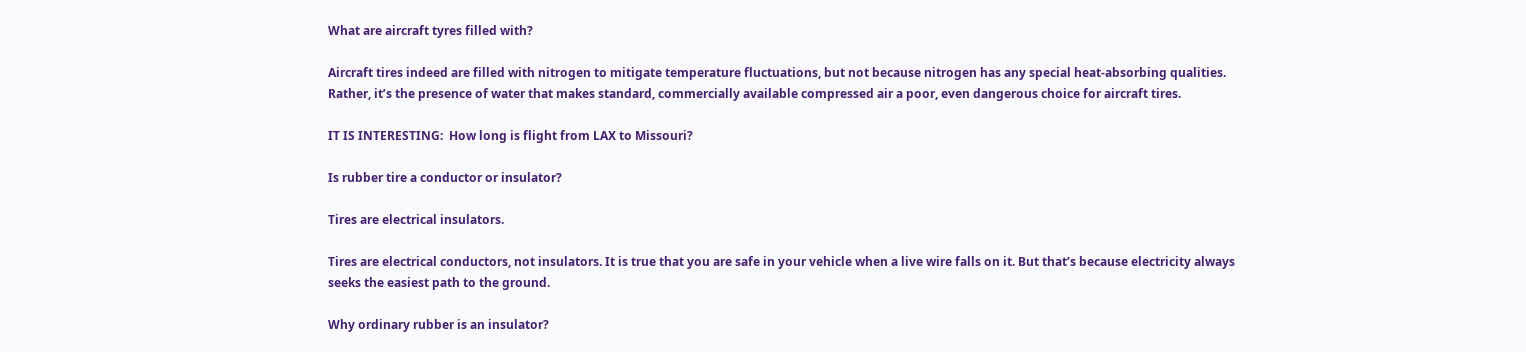What are aircraft tyres filled with?

Aircraft tires indeed are filled with nitrogen to mitigate temperature fluctuations, but not because nitrogen has any special heat-absorbing qualities. Rather, it’s the presence of water that makes standard, commercially available compressed air a poor, even dangerous choice for aircraft tires.

IT IS INTERESTING:  How long is flight from LAX to Missouri?

Is rubber tire a conductor or insulator?

Tires are electrical insulators.

Tires are electrical conductors, not insulators. It is true that you are safe in your vehicle when a live wire falls on it. But that’s because electricity always seeks the easiest path to the ground.

Why ordinary rubber is an insulator?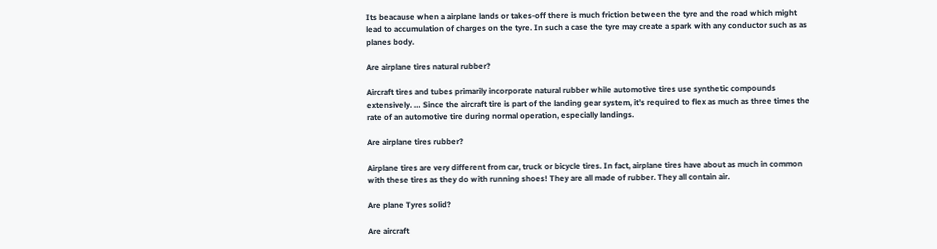Its beacause when a airplane lands or takes-off there is much friction between the tyre and the road which might lead to accumulation of charges on the tyre. In such a case the tyre may create a spark with any conductor such as as planes body.

Are airplane tires natural rubber?

Aircraft tires and tubes primarily incorporate natural rubber while automotive tires use synthetic compounds extensively. … Since the aircraft tire is part of the landing gear system, it’s required to flex as much as three times the rate of an automotive tire during normal operation, especially landings.

Are airplane tires rubber?

Airplane tires are very different from car, truck or bicycle tires. In fact, airplane tires have about as much in common with these tires as they do with running shoes! They are all made of rubber. They all contain air.

Are plane Tyres solid?

Are aircraft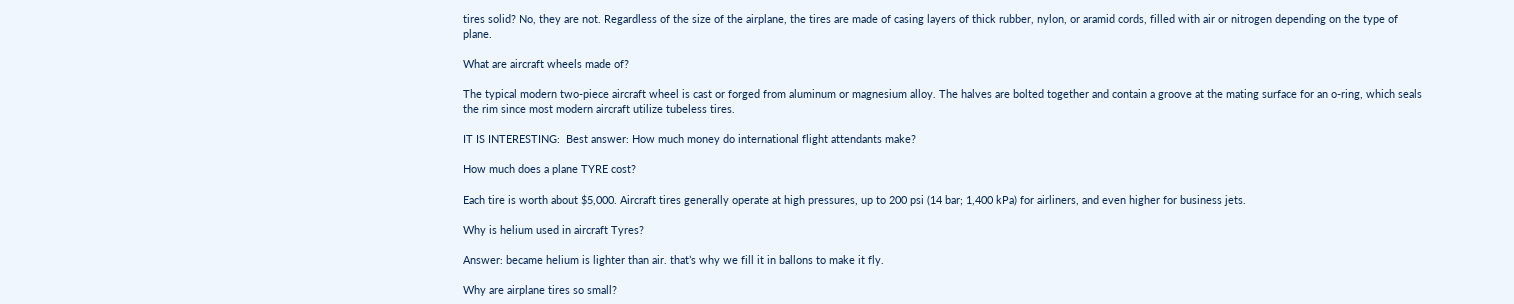tires solid? No, they are not. Regardless of the size of the airplane, the tires are made of casing layers of thick rubber, nylon, or aramid cords, filled with air or nitrogen depending on the type of plane.

What are aircraft wheels made of?

The typical modern two-piece aircraft wheel is cast or forged from aluminum or magnesium alloy. The halves are bolted together and contain a groove at the mating surface for an o-ring, which seals the rim since most modern aircraft utilize tubeless tires.

IT IS INTERESTING:  Best answer: How much money do international flight attendants make?

How much does a plane TYRE cost?

Each tire is worth about $5,000. Aircraft tires generally operate at high pressures, up to 200 psi (14 bar; 1,400 kPa) for airliners, and even higher for business jets.

Why is helium used in aircraft Tyres?

Answer: became helium is lighter than air. that’s why we fill it in ballons to make it fly.

Why are airplane tires so small?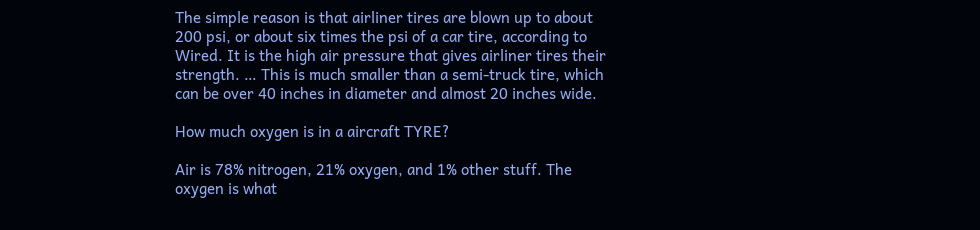The simple reason is that airliner tires are blown up to about 200 psi, or about six times the psi of a car tire, according to Wired. It is the high air pressure that gives airliner tires their strength. … This is much smaller than a semi-truck tire, which can be over 40 inches in diameter and almost 20 inches wide.

How much oxygen is in a aircraft TYRE?

Air is 78% nitrogen, 21% oxygen, and 1% other stuff. The oxygen is what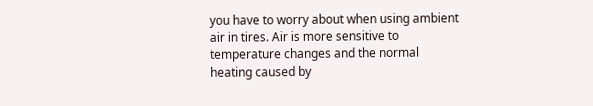you have to worry about when using ambient air in tires. Air is more sensitive to temperature changes and the normal heating caused by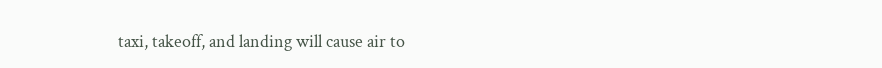taxi, takeoff, and landing will cause air to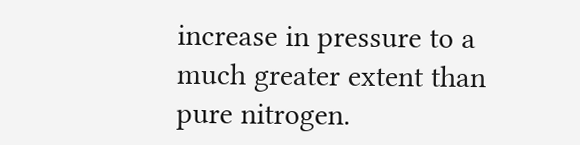increase in pressure to a much greater extent than pure nitrogen.